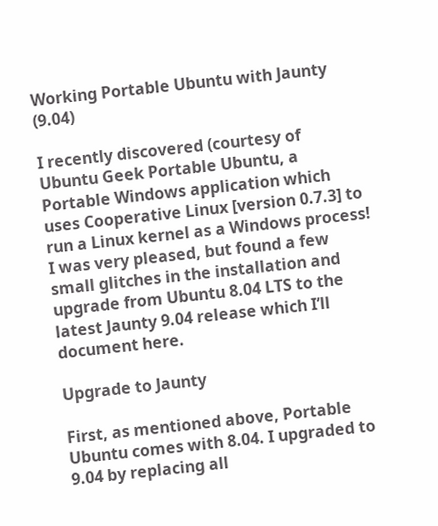Working Portable Ubuntu with Jaunty (9.04)

I recently discovered (courtesy of Ubuntu Geek Portable Ubuntu, a Portable Windows application which uses Cooperative Linux [version 0.7.3] to run a Linux kernel as a Windows process! I was very pleased, but found a few small glitches in the installation and upgrade from Ubuntu 8.04 LTS to the latest Jaunty 9.04 release which I’ll document here.

Upgrade to Jaunty

First, as mentioned above, Portable Ubuntu comes with 8.04. I upgraded to 9.04 by replacing all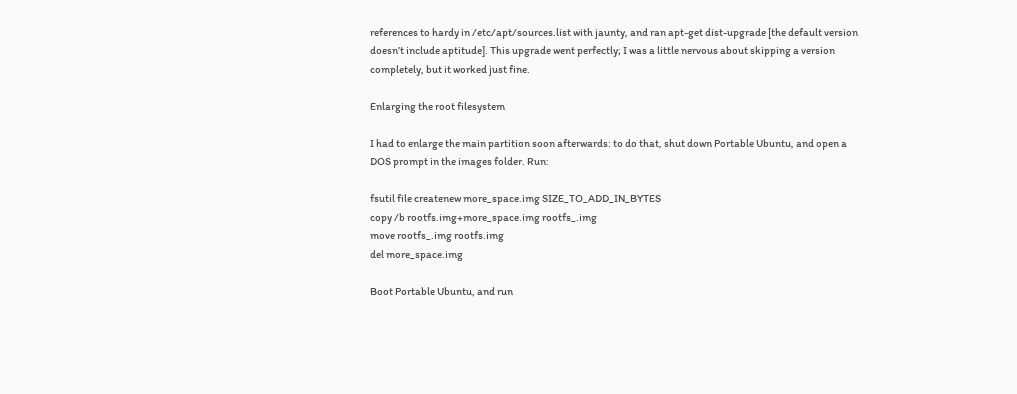references to hardy in /etc/apt/sources.list with jaunty, and ran apt-get dist-upgrade [the default version doesn’t include aptitude]. This upgrade went perfectly; I was a little nervous about skipping a version completely, but it worked just fine.

Enlarging the root filesystem

I had to enlarge the main partition soon afterwards: to do that, shut down Portable Ubuntu, and open a DOS prompt in the images folder. Run:

fsutil file createnew more_space.img SIZE_TO_ADD_IN_BYTES
copy /b rootfs.img+more_space.img rootfs_.img
move rootfs_.img rootfs.img
del more_space.img

Boot Portable Ubuntu, and run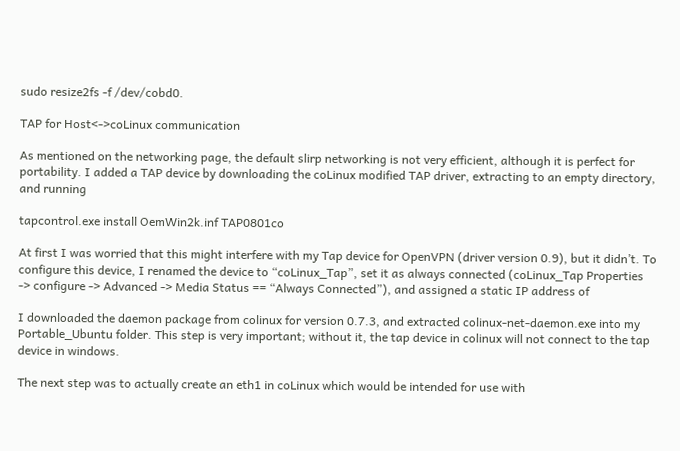sudo resize2fs -f /dev/cobd0.

TAP for Host<->coLinux communication

As mentioned on the networking page, the default slirp networking is not very efficient, although it is perfect for portability. I added a TAP device by downloading the coLinux modified TAP driver, extracting to an empty directory, and running

tapcontrol.exe install OemWin2k.inf TAP0801co

At first I was worried that this might interfere with my Tap device for OpenVPN (driver version 0.9), but it didn’t. To configure this device, I renamed the device to “coLinux_Tap”, set it as always connected (coLinux_Tap Properties -> configure -> Advanced -> Media Status == “Always Connected”), and assigned a static IP address of

I downloaded the daemon package from colinux for version 0.7.3, and extracted colinux-net-daemon.exe into my Portable_Ubuntu folder. This step is very important; without it, the tap device in colinux will not connect to the tap device in windows.

The next step was to actually create an eth1 in coLinux which would be intended for use with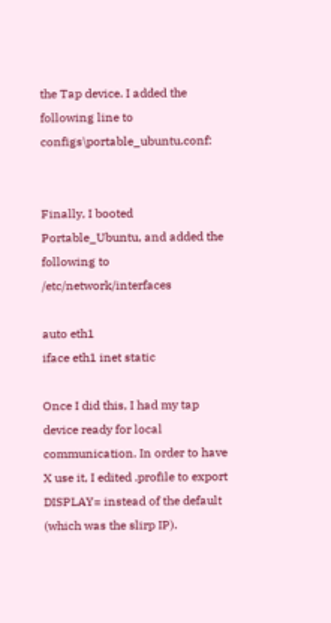the Tap device. I added the following line to configs\portable_ubuntu.conf:


Finally, I booted Portable_Ubuntu, and added the following to /etc/network/interfaces

auto eth1
iface eth1 inet static

Once I did this, I had my tap device ready for local communication. In order to have X use it, I edited .profile to export DISPLAY= instead of the default (which was the slirp IP).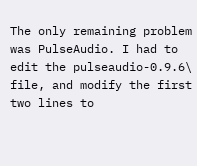The only remaining problem was PulseAudio. I had to edit the pulseaudio-0.9.6\ file, and modify the first two lines to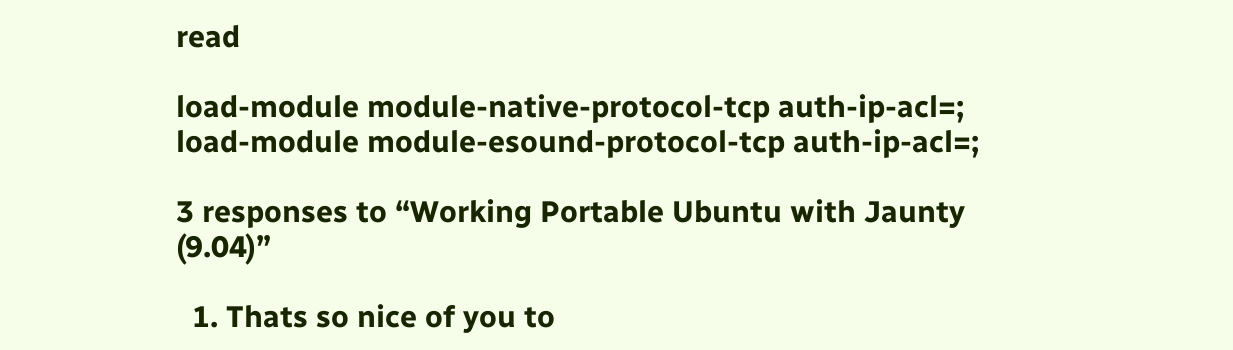read

load-module module-native-protocol-tcp auth-ip-acl=;
load-module module-esound-protocol-tcp auth-ip-acl=;

3 responses to “Working Portable Ubuntu with Jaunty (9.04)”

  1. Thats so nice of you to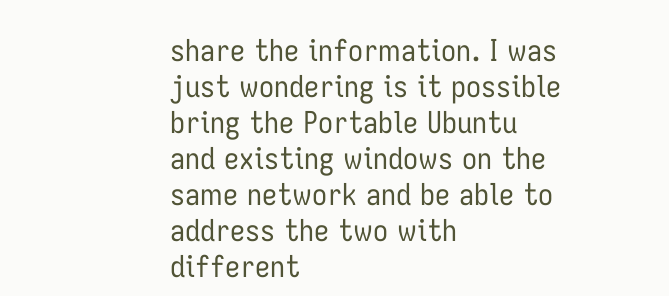share the information. I was just wondering is it possible bring the Portable Ubuntu and existing windows on the same network and be able to address the two with different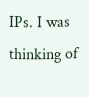IPs. I was thinking of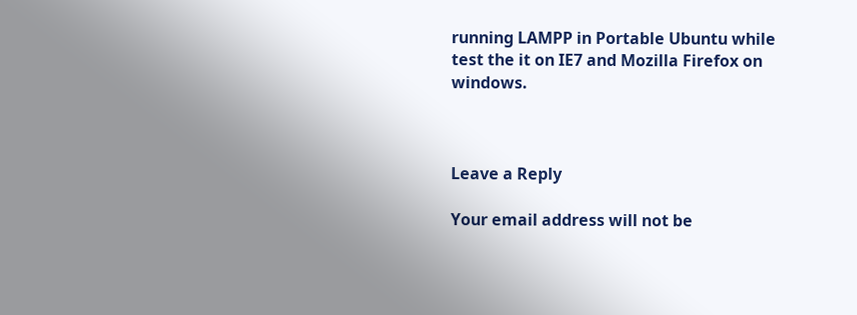running LAMPP in Portable Ubuntu while test the it on IE7 and Mozilla Firefox on windows.



Leave a Reply

Your email address will not be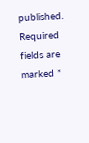published. Required fields are marked *